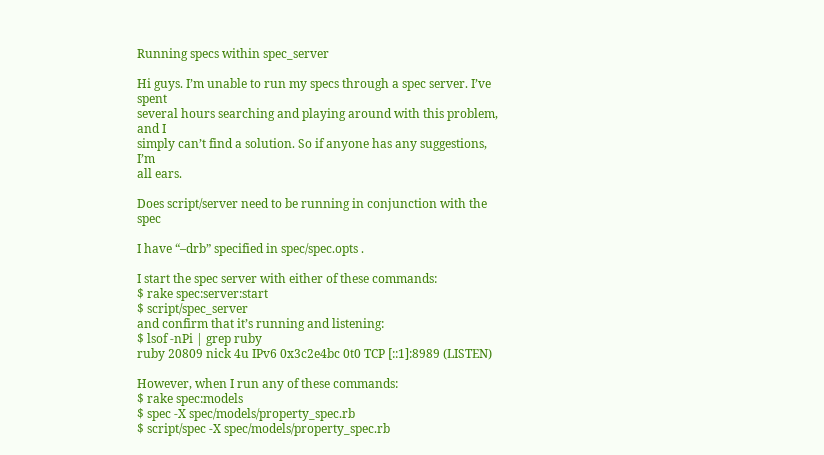Running specs within spec_server

Hi guys. I’m unable to run my specs through a spec server. I’ve spent
several hours searching and playing around with this problem, and I
simply can’t find a solution. So if anyone has any suggestions, I’m
all ears.

Does script/server need to be running in conjunction with the spec

I have “–drb” specified in spec/spec.opts .

I start the spec server with either of these commands:
$ rake spec:server:start
$ script/spec_server
and confirm that it’s running and listening:
$ lsof -nPi | grep ruby
ruby 20809 nick 4u IPv6 0x3c2e4bc 0t0 TCP [::1]:8989 (LISTEN)

However, when I run any of these commands:
$ rake spec:models
$ spec -X spec/models/property_spec.rb
$ script/spec -X spec/models/property_spec.rb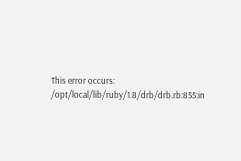This error occurs:
/opt/local/lib/ruby/1.8/drb/drb.rb:855:in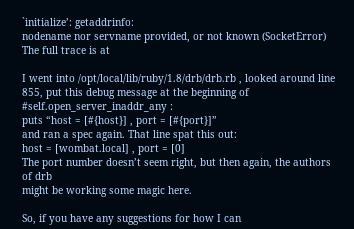`initialize’: getaddrinfo:
nodename nor servname provided, or not known (SocketError)
The full trace is at

I went into /opt/local/lib/ruby/1.8/drb/drb.rb , looked around line
855, put this debug message at the beginning of
#self.open_server_inaddr_any :
puts “host = [#{host}] , port = [#{port}]”
and ran a spec again. That line spat this out:
host = [wombat.local] , port = [0]
The port number doesn’t seem right, but then again, the authors of drb
might be working some magic here.

So, if you have any suggestions for how I can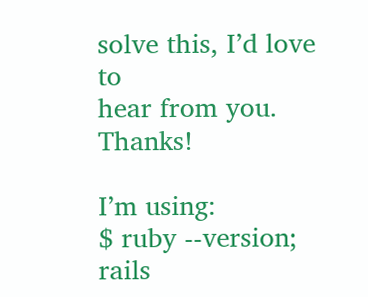solve this, I’d love to
hear from you. Thanks!

I’m using:
$ ruby --version; rails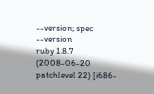--version; spec --version
ruby 1.8.7 (2008-06-20 patchlevel 22) [i686-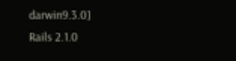darwin9.3.0]
Rails 2.1.0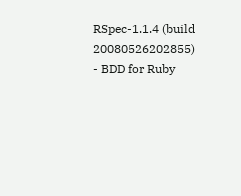RSpec-1.1.4 (build 20080526202855) - BDD for Ruby